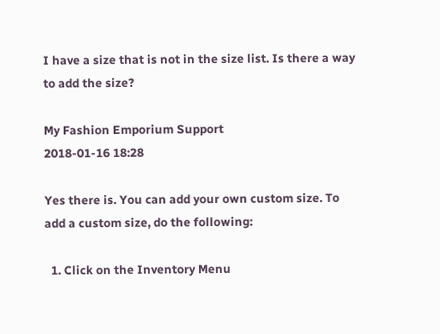I have a size that is not in the size list. Is there a way to add the size?

My Fashion Emporium Support
2018-01-16 18:28

Yes there is. You can add your own custom size. To add a custom size, do the following:

  1. Click on the Inventory Menu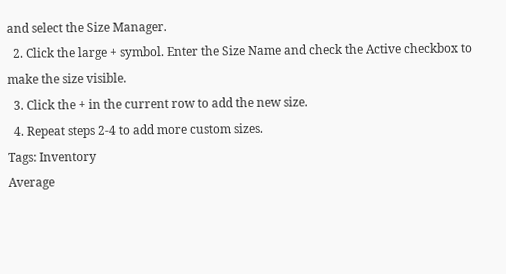and select the Size Manager.
  2. Click the large + symbol. Enter the Size Name and check the Active checkbox to make the size visible.
  3. Click the + in the current row to add the new size.
  4. Repeat steps 2-4 to add more custom sizes.
Tags: Inventory
Average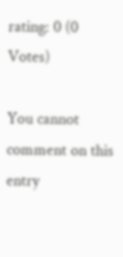rating: 0 (0 Votes)

You cannot comment on this entry